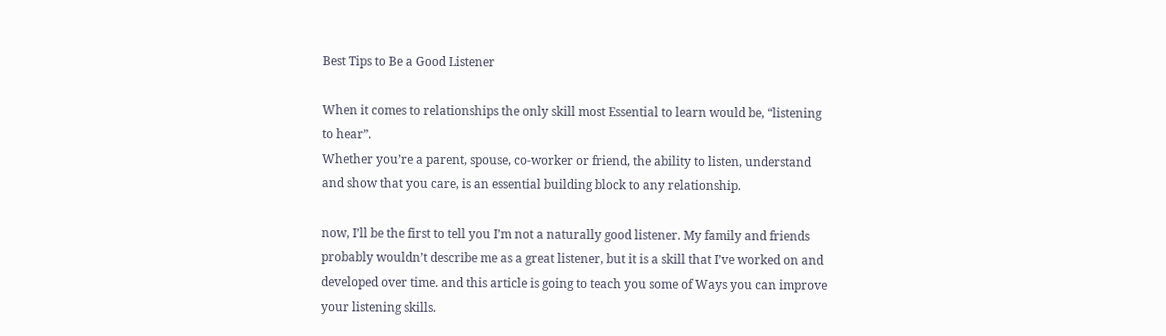Best Tips to Be a Good Listener

When it comes to relationships the only skill most Essential to learn would be, “listening to hear”.
Whether you’re a parent, spouse, co-worker or friend, the ability to listen, understand and show that you care, is an essential building block to any relationship.

now, I’ll be the first to tell you I’m not a naturally good listener. My family and friends probably wouldn’t describe me as a great listener, but it is a skill that I’ve worked on and developed over time. and this article is going to teach you some of Ways you can improve your listening skills.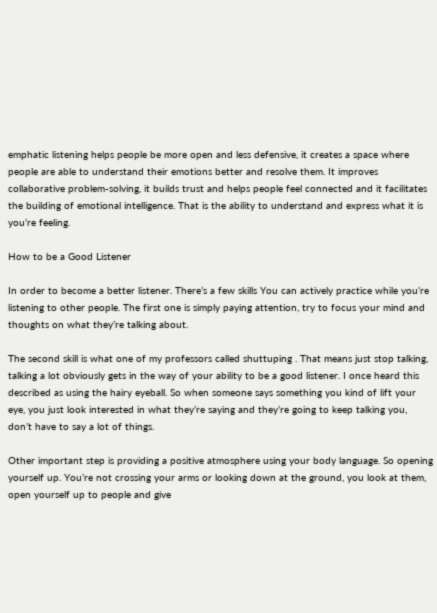emphatic listening helps people be more open and less defensive, it creates a space where people are able to understand their emotions better and resolve them. It improves collaborative problem-solving, it builds trust and helps people feel connected and it facilitates the building of emotional intelligence. That is the ability to understand and express what it is you’re feeling.

How to be a Good Listener

In order to become a better listener. There’s a few skills You can actively practice while you’re listening to other people. The first one is simply paying attention, try to focus your mind and thoughts on what they’re talking about.

The second skill is what one of my professors called shuttuping . That means just stop talking, talking a lot obviously gets in the way of your ability to be a good listener. I once heard this described as using the hairy eyeball. So when someone says something you kind of lift your eye, you just look interested in what they’re saying and they’re going to keep talking you, don’t have to say a lot of things.

Other important step is providing a positive atmosphere using your body language. So opening yourself up. You’re not crossing your arms or looking down at the ground, you look at them, open yourself up to people and give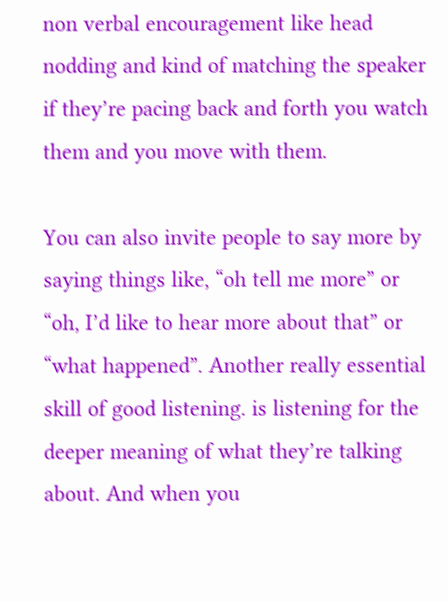non verbal encouragement like head nodding and kind of matching the speaker if they’re pacing back and forth you watch them and you move with them.

You can also invite people to say more by saying things like, “oh tell me more” or “oh, I’d like to hear more about that” or “what happened”. Another really essential skill of good listening. is listening for the deeper meaning of what they’re talking about. And when you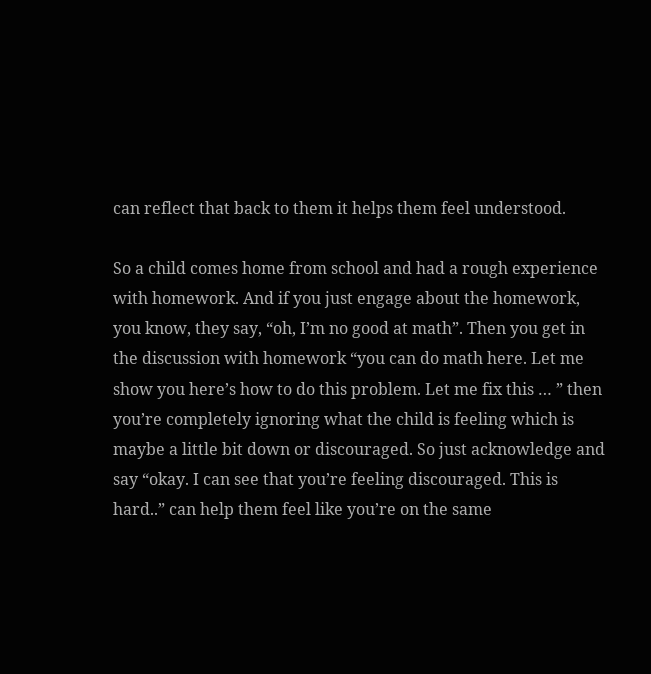can reflect that back to them it helps them feel understood.

So a child comes home from school and had a rough experience with homework. And if you just engage about the homework, you know, they say, “oh, I’m no good at math”. Then you get in the discussion with homework “you can do math here. Let me show you here’s how to do this problem. Let me fix this … ” then you’re completely ignoring what the child is feeling which is maybe a little bit down or discouraged. So just acknowledge and say “okay. I can see that you’re feeling discouraged. This is hard..” can help them feel like you’re on the same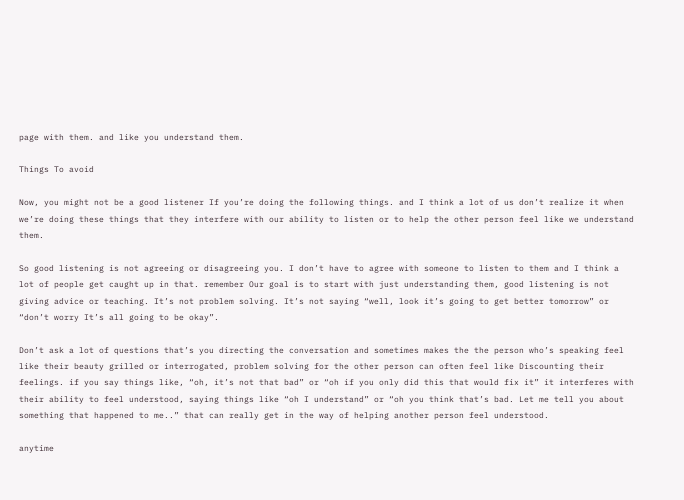page with them. and like you understand them.

Things To avoid

Now, you might not be a good listener If you’re doing the following things. and I think a lot of us don’t realize it when we’re doing these things that they interfere with our ability to listen or to help the other person feel like we understand them.

So good listening is not agreeing or disagreeing you. I don’t have to agree with someone to listen to them and I think a lot of people get caught up in that. remember Our goal is to start with just understanding them, good listening is not giving advice or teaching. It’s not problem solving. It’s not saying “well, look it’s going to get better tomorrow” or “don’t worry It’s all going to be okay”.

Don’t ask a lot of questions that’s you directing the conversation and sometimes makes the the person who’s speaking feel like their beauty grilled or interrogated, problem solving for the other person can often feel like Discounting their feelings. if you say things like, “oh, it’s not that bad” or “oh if you only did this that would fix it” it interferes with their ability to feel understood, saying things like “oh I understand” or “oh you think that’s bad. Let me tell you about something that happened to me..” that can really get in the way of helping another person feel understood.

anytime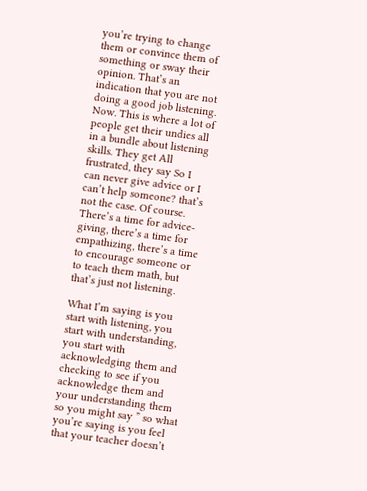you’re trying to change them or convince them of something or sway their opinion. That’s an indication that you are not doing a good job listening. Now. This is where a lot of people get their undies all in a bundle about listening skills. They get All frustrated, they say So I can never give advice or I can’t help someone? that’s not the case. Of course. There’s a time for advice-giving, there’s a time for empathizing, there’s a time to encourage someone or to teach them math, but that’s just not listening.

What I’m saying is you start with listening, you start with understanding, you start with acknowledging them and checking to see if you acknowledge them and your understanding them so you might say ” so what you’re saying is you feel that your teacher doesn’t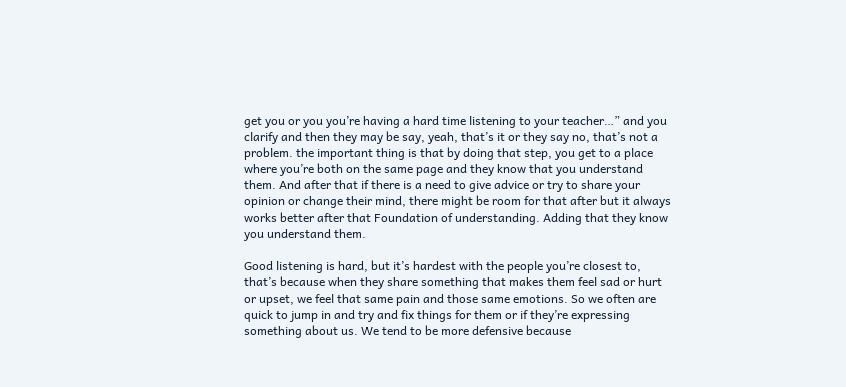get you or you you’re having a hard time listening to your teacher…” and you clarify and then they may be say, yeah, that’s it or they say no, that’s not a problem. the important thing is that by doing that step, you get to a place where you’re both on the same page and they know that you understand them. And after that if there is a need to give advice or try to share your opinion or change their mind, there might be room for that after but it always works better after that Foundation of understanding. Adding that they know you understand them.

Good listening is hard, but it’s hardest with the people you’re closest to, that’s because when they share something that makes them feel sad or hurt or upset, we feel that same pain and those same emotions. So we often are quick to jump in and try and fix things for them or if they’re expressing something about us. We tend to be more defensive because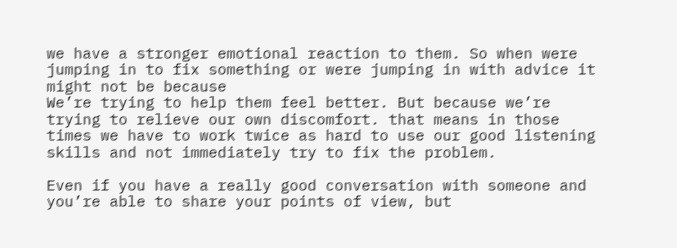we have a stronger emotional reaction to them. So when were jumping in to fix something or were jumping in with advice it might not be because
We’re trying to help them feel better. But because we’re trying to relieve our own discomfort. that means in those times we have to work twice as hard to use our good listening skills and not immediately try to fix the problem.

Even if you have a really good conversation with someone and you’re able to share your points of view, but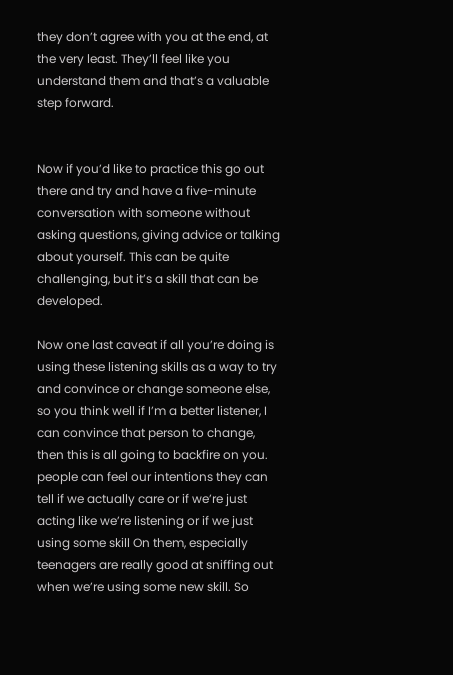they don’t agree with you at the end, at the very least. They’ll feel like you understand them and that’s a valuable step forward.


Now if you’d like to practice this go out there and try and have a five-minute conversation with someone without asking questions, giving advice or talking about yourself. This can be quite challenging, but it’s a skill that can be developed.

Now one last caveat if all you’re doing is using these listening skills as a way to try and convince or change someone else, so you think well if I’m a better listener, I can convince that person to change, then this is all going to backfire on you. people can feel our intentions they can tell if we actually care or if we’re just acting like we’re listening or if we just using some skill On them, especially teenagers are really good at sniffing out when we’re using some new skill. So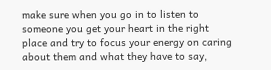make sure when you go in to listen to someone you get your heart in the right place and try to focus your energy on caring about them and what they have to say,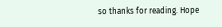so thanks for reading. Hope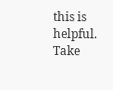this is helpful. Take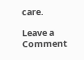care.

Leave a Comment